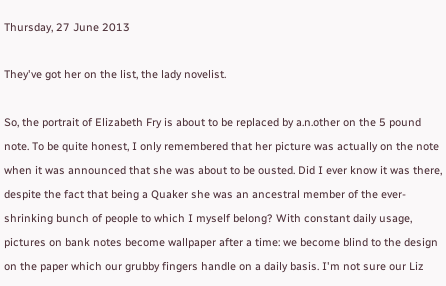Thursday, 27 June 2013

They've got her on the list, the lady novelist.

So, the portrait of Elizabeth Fry is about to be replaced by a.n.other on the 5 pound note. To be quite honest, I only remembered that her picture was actually on the note when it was announced that she was about to be ousted. Did I ever know it was there, despite the fact that being a Quaker she was an ancestral member of the ever-shrinking bunch of people to which I myself belong? With constant daily usage, pictures on bank notes become wallpaper after a time: we become blind to the design on the paper which our grubby fingers handle on a daily basis. I'm not sure our Liz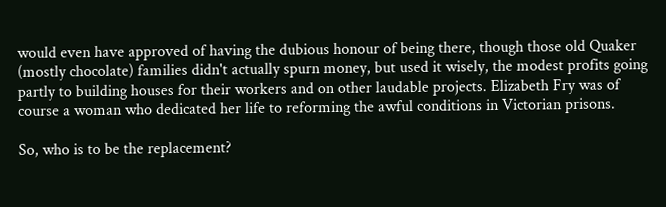would even have approved of having the dubious honour of being there, though those old Quaker (mostly chocolate) families didn't actually spurn money, but used it wisely, the modest profits going partly to building houses for their workers and on other laudable projects. Elizabeth Fry was of course a woman who dedicated her life to reforming the awful conditions in Victorian prisons.

So, who is to be the replacement?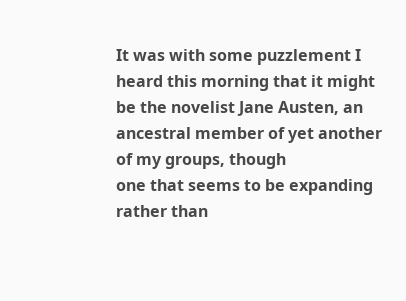It was with some puzzlement I heard this morning that it might be the novelist Jane Austen, an ancestral member of yet another of my groups, though
one that seems to be expanding rather than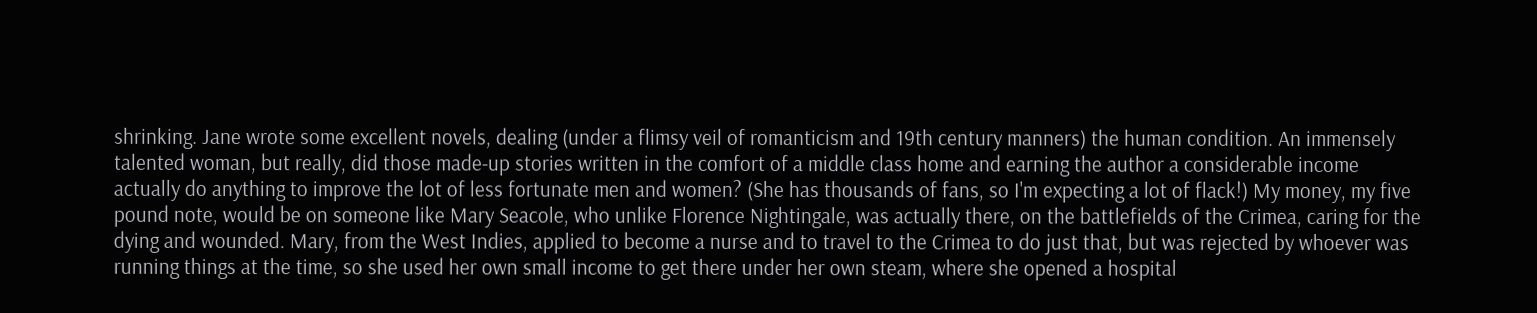shrinking. Jane wrote some excellent novels, dealing (under a flimsy veil of romanticism and 19th century manners) the human condition. An immensely talented woman, but really, did those made-up stories written in the comfort of a middle class home and earning the author a considerable income actually do anything to improve the lot of less fortunate men and women? (She has thousands of fans, so I'm expecting a lot of flack!) My money, my five pound note, would be on someone like Mary Seacole, who unlike Florence Nightingale, was actually there, on the battlefields of the Crimea, caring for the dying and wounded. Mary, from the West Indies, applied to become a nurse and to travel to the Crimea to do just that, but was rejected by whoever was running things at the time, so she used her own small income to get there under her own steam, where she opened a hospital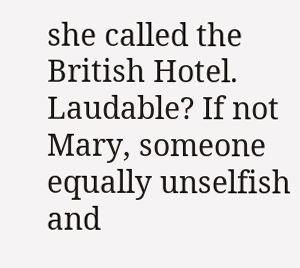she called the British Hotel. Laudable? If not Mary, someone equally unselfish and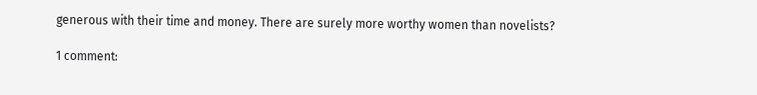generous with their time and money. There are surely more worthy women than novelists?

1 comment: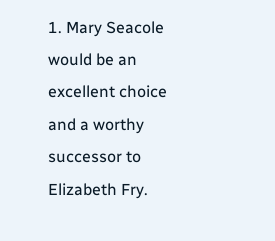1. Mary Seacole would be an excellent choice and a worthy successor to Elizabeth Fry.